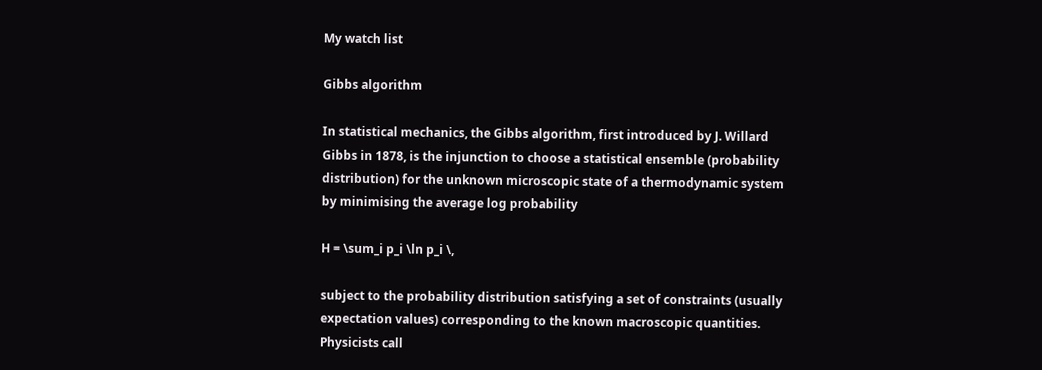My watch list

Gibbs algorithm

In statistical mechanics, the Gibbs algorithm, first introduced by J. Willard Gibbs in 1878, is the injunction to choose a statistical ensemble (probability distribution) for the unknown microscopic state of a thermodynamic system by minimising the average log probability

H = \sum_i p_i \ln p_i \,

subject to the probability distribution satisfying a set of constraints (usually expectation values) corresponding to the known macroscopic quantities. Physicists call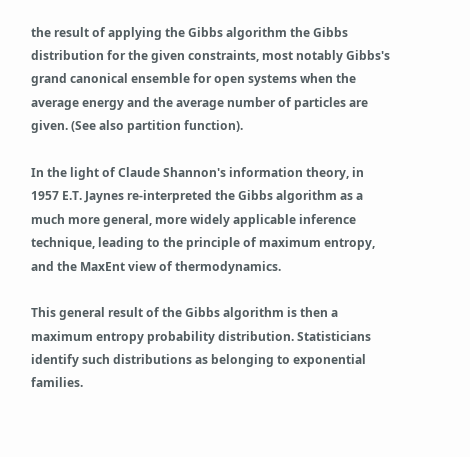the result of applying the Gibbs algorithm the Gibbs distribution for the given constraints, most notably Gibbs's grand canonical ensemble for open systems when the average energy and the average number of particles are given. (See also partition function).

In the light of Claude Shannon's information theory, in 1957 E.T. Jaynes re-interpreted the Gibbs algorithm as a much more general, more widely applicable inference technique, leading to the principle of maximum entropy, and the MaxEnt view of thermodynamics.

This general result of the Gibbs algorithm is then a maximum entropy probability distribution. Statisticians identify such distributions as belonging to exponential families.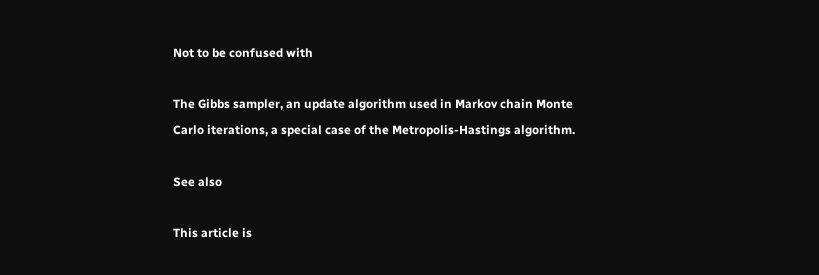Not to be confused with

The Gibbs sampler, an update algorithm used in Markov chain Monte Carlo iterations, a special case of the Metropolis-Hastings algorithm.

See also

This article is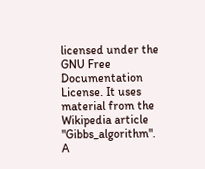licensed under the GNU Free Documentation License. It uses material from the Wikipedia article "Gibbs_algorithm". A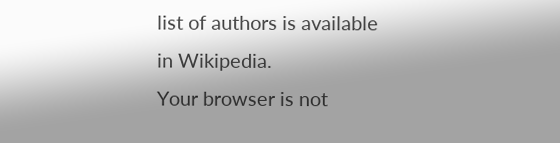list of authors is available in Wikipedia.
Your browser is not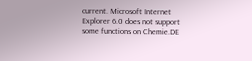current. Microsoft Internet Explorer 6.0 does not support some functions on Chemie.DE